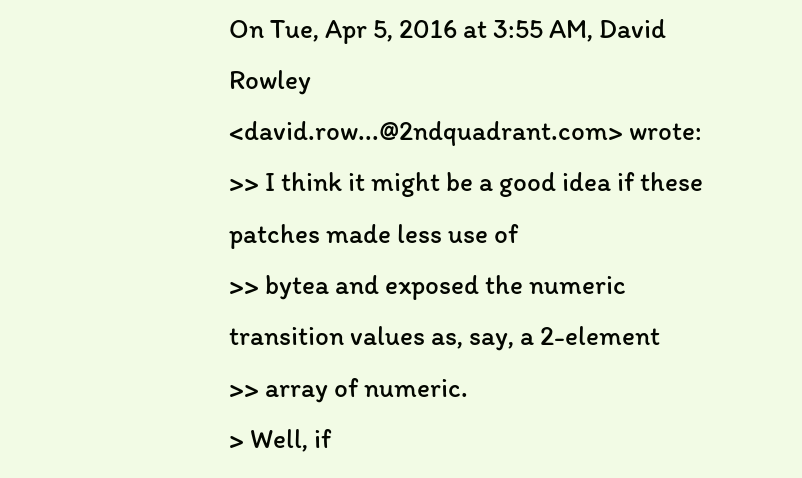On Tue, Apr 5, 2016 at 3:55 AM, David Rowley
<david.row...@2ndquadrant.com> wrote:
>> I think it might be a good idea if these patches made less use of
>> bytea and exposed the numeric transition values as, say, a 2-element
>> array of numeric.
> Well, if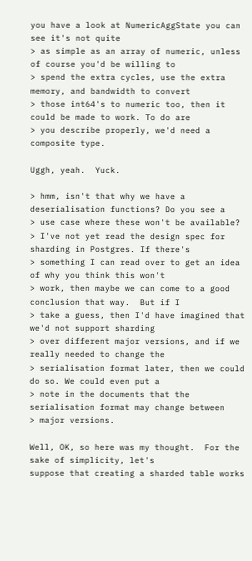you have a look at NumericAggState you can see it's not quite
> as simple as an array of numeric, unless of course you'd be willing to
> spend the extra cycles, use the extra memory, and bandwidth to convert
> those int64's to numeric too, then it could be made to work. To do are
> you describe properly, we'd need a composite type.

Uggh, yeah.  Yuck.

> hmm, isn't that why we have a deserialisation functions? Do you see a
> use case where these won't be available?
> I've not yet read the design spec for sharding in Postgres. If there's
> something I can read over to get an idea of why you think this won't
> work, then maybe we can come to a good conclusion that way.  But if I
> take a guess, then I'd have imagined that we'd not support sharding
> over different major versions, and if we really needed to change the
> serialisation format later, then we could do so. We could even put a
> note in the documents that the serialisation format may change between
> major versions.

Well, OK, so here was my thought.  For the sake of simplicity, let's
suppose that creating a sharded table works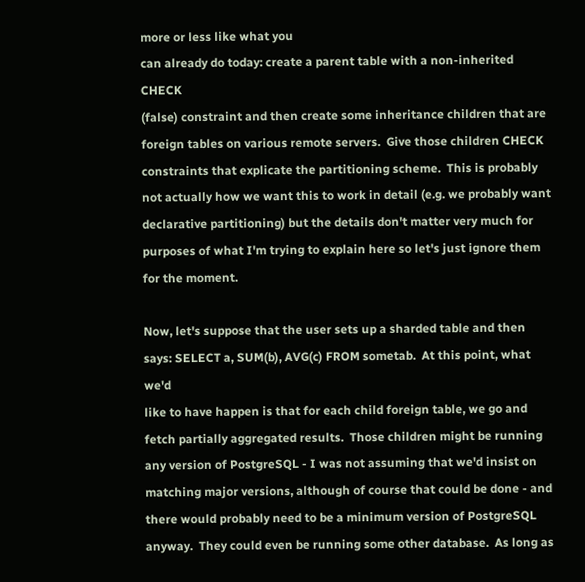more or less like what you
can already do today: create a parent table with a non-inherited CHECK
(false) constraint and then create some inheritance children that are
foreign tables on various remote servers.  Give those children CHECK
constraints that explicate the partitioning scheme.  This is probably
not actually how we want this to work in detail (e.g. we probably want
declarative partitioning) but the details don't matter very much for
purposes of what I'm trying to explain here so let's just ignore them
for the moment.

Now, let's suppose that the user sets up a sharded table and then
says: SELECT a, SUM(b), AVG(c) FROM sometab.  At this point, what we'd
like to have happen is that for each child foreign table, we go and
fetch partially aggregated results.  Those children might be running
any version of PostgreSQL - I was not assuming that we'd insist on
matching major versions, although of course that could be done - and
there would probably need to be a minimum version of PostgreSQL
anyway.  They could even be running some other database.  As long as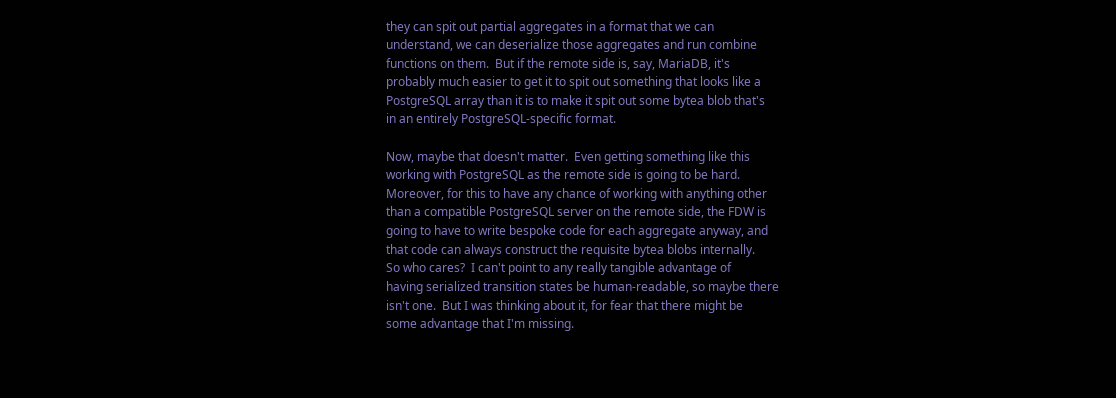they can spit out partial aggregates in a format that we can
understand, we can deserialize those aggregates and run combine
functions on them.  But if the remote side is, say, MariaDB, it's
probably much easier to get it to spit out something that looks like a
PostgreSQL array than it is to make it spit out some bytea blob that's
in an entirely PostgreSQL-specific format.

Now, maybe that doesn't matter.  Even getting something like this
working with PostgreSQL as the remote side is going to be hard.
Moreover, for this to have any chance of working with anything other
than a compatible PostgreSQL server on the remote side, the FDW is
going to have to write bespoke code for each aggregate anyway, and
that code can always construct the requisite bytea blobs internally.
So who cares?  I can't point to any really tangible advantage of
having serialized transition states be human-readable, so maybe there
isn't one.  But I was thinking about it, for fear that there might be
some advantage that I'm missing.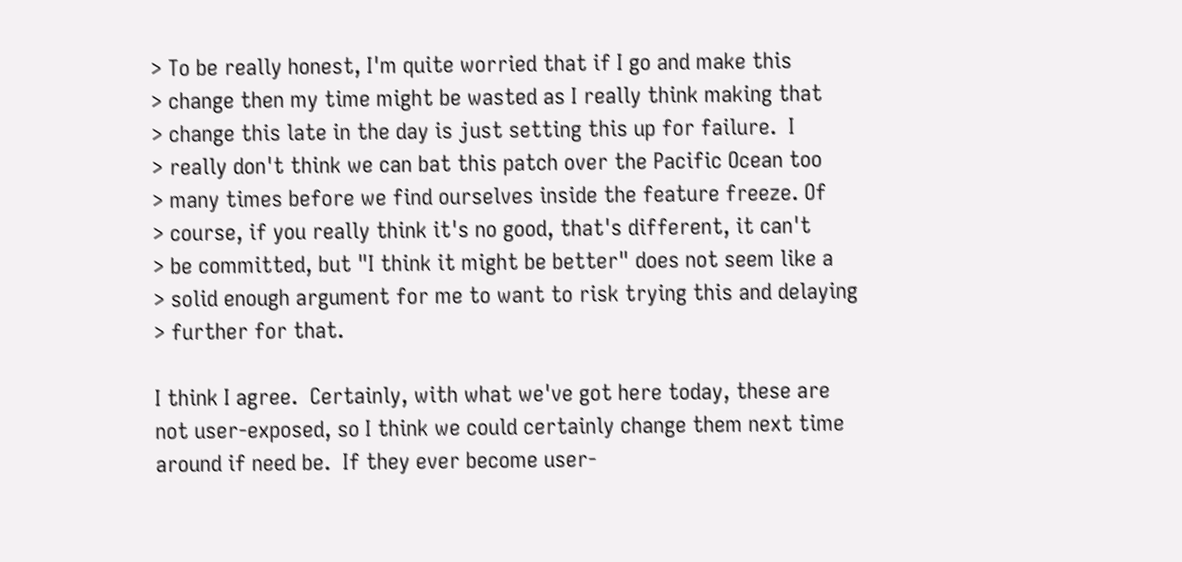> To be really honest, I'm quite worried that if I go and make this
> change then my time might be wasted as I really think making that
> change this late in the day is just setting this up for failure.  I
> really don't think we can bat this patch over the Pacific Ocean too
> many times before we find ourselves inside the feature freeze. Of
> course, if you really think it's no good, that's different, it can't
> be committed, but "I think it might be better" does not seem like a
> solid enough argument for me to want to risk trying this and delaying
> further for that.

I think I agree.  Certainly, with what we've got here today, these are
not user-exposed, so I think we could certainly change them next time
around if need be.  If they ever become user-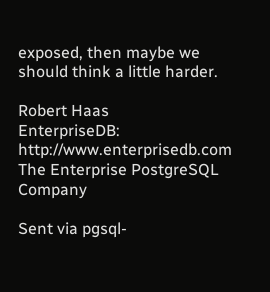exposed, then maybe we
should think a little harder.

Robert Haas
EnterpriseDB: http://www.enterprisedb.com
The Enterprise PostgreSQL Company

Sent via pgsql-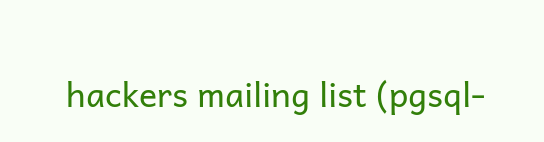hackers mailing list (pgsql-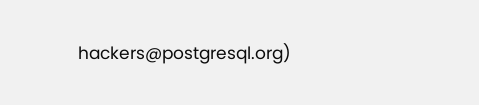hackers@postgresql.org)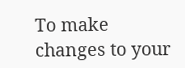To make changes to your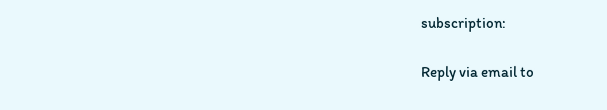subscription:

Reply via email to